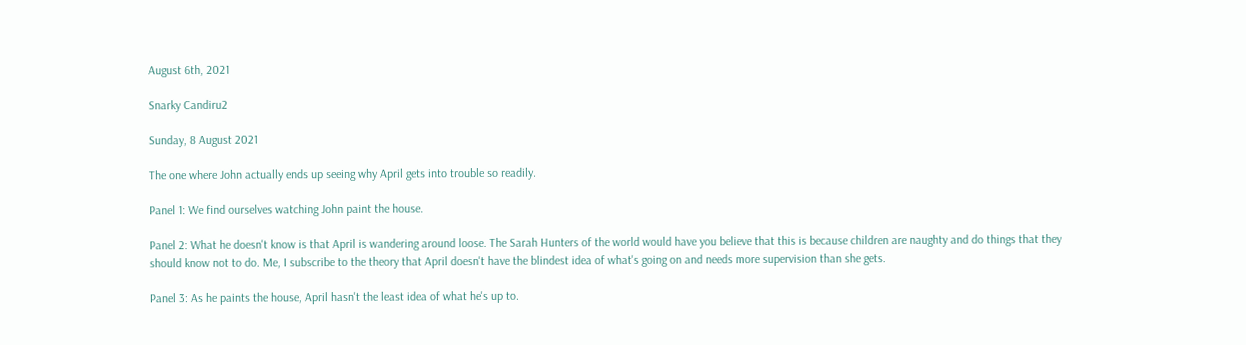August 6th, 2021

Snarky Candiru2

Sunday, 8 August 2021

The one where John actually ends up seeing why April gets into trouble so readily.

Panel 1: We find ourselves watching John paint the house.

Panel 2: What he doesn't know is that April is wandering around loose. The Sarah Hunters of the world would have you believe that this is because children are naughty and do things that they should know not to do. Me, I subscribe to the theory that April doesn't have the blindest idea of what's going on and needs more supervision than she gets.

Panel 3: As he paints the house, April hasn't the least idea of what he's up to.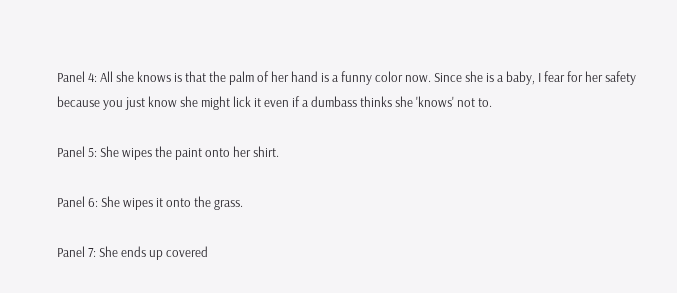Panel 4: All she knows is that the palm of her hand is a funny color now. Since she is a baby, I fear for her safety because you just know she might lick it even if a dumbass thinks she 'knows' not to.

Panel 5: She wipes the paint onto her shirt.

Panel 6: She wipes it onto the grass.

Panel 7: She ends up covered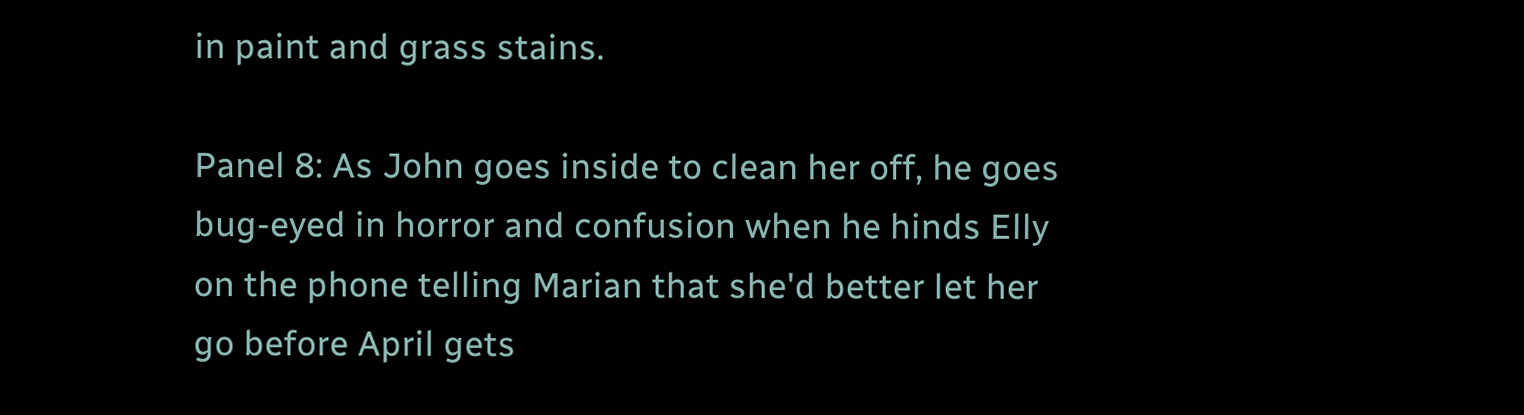in paint and grass stains.

Panel 8: As John goes inside to clean her off, he goes bug-eyed in horror and confusion when he hinds Elly on the phone telling Marian that she'd better let her go before April gets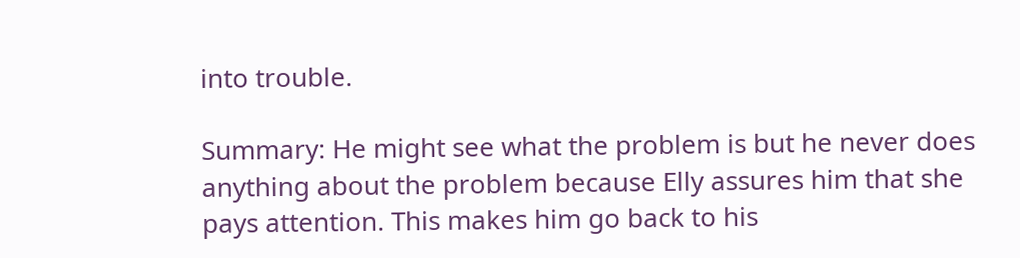into trouble.

Summary: He might see what the problem is but he never does anything about the problem because Elly assures him that she pays attention. This makes him go back to his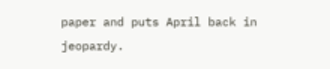paper and puts April back in jeopardy.